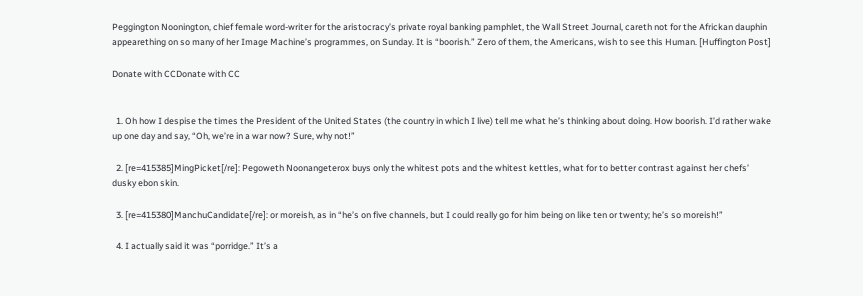Peggington Noonington, chief female word-writer for the aristocracy’s private royal banking pamphlet, the Wall Street Journal, careth not for the Africkan dauphin appearething on so many of her Image Machine’s programmes, on Sunday. It is “boorish.” Zero of them, the Americans, wish to see this Human. [Huffington Post]

Donate with CCDonate with CC


  1. Oh how I despise the times the President of the United States (the country in which I live) tell me what he’s thinking about doing. How boorish. I’d rather wake up one day and say, “Oh, we’re in a war now? Sure, why not!”

  2. [re=415385]MingPicket[/re]: Pegoweth Noonangeterox buys only the whitest pots and the whitest kettles, what for to better contrast against her chefs’ dusky ebon skin.

  3. [re=415380]ManchuCandidate[/re]: or moreish, as in “he’s on five channels, but I could really go for him being on like ten or twenty; he’s so moreish!”

  4. I actually said it was “porridge.” It’s a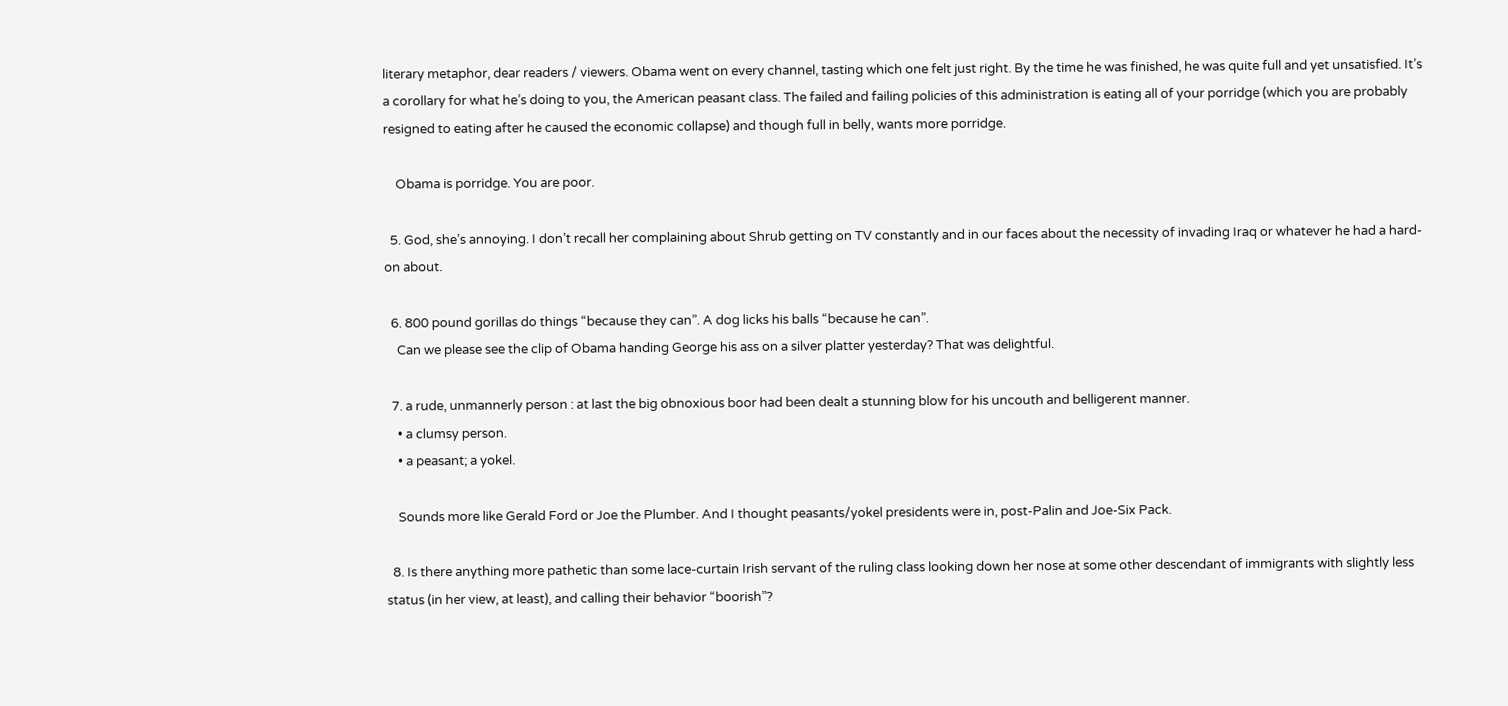literary metaphor, dear readers / viewers. Obama went on every channel, tasting which one felt just right. By the time he was finished, he was quite full and yet unsatisfied. It’s a corollary for what he’s doing to you, the American peasant class. The failed and failing policies of this administration is eating all of your porridge (which you are probably resigned to eating after he caused the economic collapse) and though full in belly, wants more porridge.

    Obama is porridge. You are poor.

  5. God, she’s annoying. I don’t recall her complaining about Shrub getting on TV constantly and in our faces about the necessity of invading Iraq or whatever he had a hard-on about.

  6. 800 pound gorillas do things “because they can”. A dog licks his balls “because he can”.
    Can we please see the clip of Obama handing George his ass on a silver platter yesterday? That was delightful.

  7. a rude, unmannerly person : at last the big obnoxious boor had been dealt a stunning blow for his uncouth and belligerent manner.
    • a clumsy person.
    • a peasant; a yokel.

    Sounds more like Gerald Ford or Joe the Plumber. And I thought peasants/yokel presidents were in, post-Palin and Joe-Six Pack.

  8. Is there anything more pathetic than some lace-curtain Irish servant of the ruling class looking down her nose at some other descendant of immigrants with slightly less status (in her view, at least), and calling their behavior “boorish”?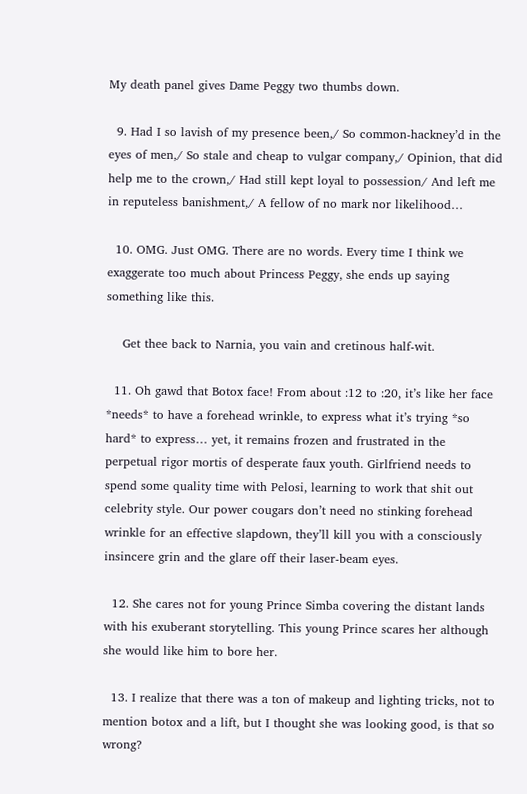My death panel gives Dame Peggy two thumbs down.

  9. Had I so lavish of my presence been,/ So common-hackney’d in the eyes of men,/ So stale and cheap to vulgar company,/ Opinion, that did help me to the crown,/ Had still kept loyal to possession/ And left me in reputeless banishment,/ A fellow of no mark nor likelihood…

  10. OMG. Just OMG. There are no words. Every time I think we exaggerate too much about Princess Peggy, she ends up saying something like this.

    Get thee back to Narnia, you vain and cretinous half-wit.

  11. Oh gawd that Botox face! From about :12 to :20, it’s like her face *needs* to have a forehead wrinkle, to express what it’s trying *so hard* to express… yet, it remains frozen and frustrated in the perpetual rigor mortis of desperate faux youth. Girlfriend needs to spend some quality time with Pelosi, learning to work that shit out celebrity style. Our power cougars don’t need no stinking forehead wrinkle for an effective slapdown, they’ll kill you with a consciously insincere grin and the glare off their laser-beam eyes.

  12. She cares not for young Prince Simba covering the distant lands with his exuberant storytelling. This young Prince scares her although she would like him to bore her.

  13. I realize that there was a ton of makeup and lighting tricks, not to mention botox and a lift, but I thought she was looking good, is that so wrong?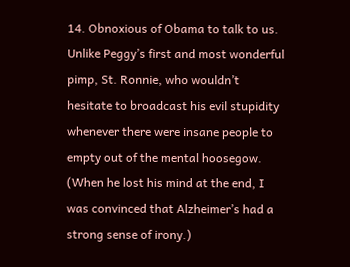14. Obnoxious of Obama to talk to us. Unlike Peggy’s first and most wonderful pimp, St. Ronnie, who wouldn’t hesitate to broadcast his evil stupidity whenever there were insane people to empty out of the mental hoosegow. (When he lost his mind at the end, I was convinced that Alzheimer’s had a strong sense of irony.)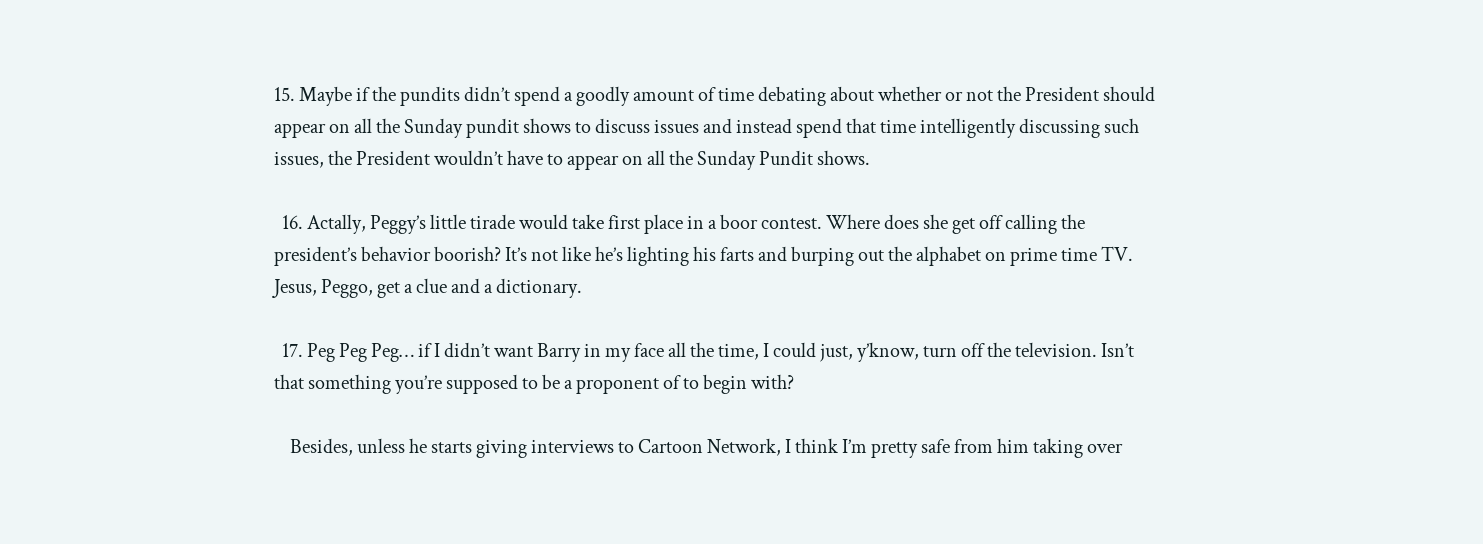15. Maybe if the pundits didn’t spend a goodly amount of time debating about whether or not the President should appear on all the Sunday pundit shows to discuss issues and instead spend that time intelligently discussing such issues, the President wouldn’t have to appear on all the Sunday Pundit shows.

  16. Actally, Peggy’s little tirade would take first place in a boor contest. Where does she get off calling the president’s behavior boorish? It’s not like he’s lighting his farts and burping out the alphabet on prime time TV. Jesus, Peggo, get a clue and a dictionary.

  17. Peg Peg Peg… if I didn’t want Barry in my face all the time, I could just, y’know, turn off the television. Isn’t that something you’re supposed to be a proponent of to begin with?

    Besides, unless he starts giving interviews to Cartoon Network, I think I’m pretty safe from him taking over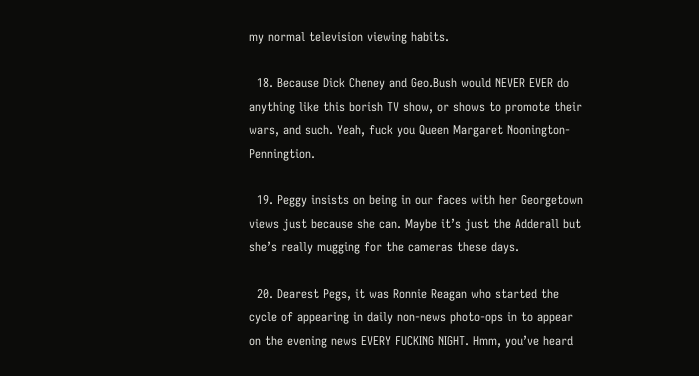my normal television viewing habits.

  18. Because Dick Cheney and Geo.Bush would NEVER EVER do anything like this borish TV show, or shows to promote their wars, and such. Yeah, fuck you Queen Margaret Noonington-Penningtion.

  19. Peggy insists on being in our faces with her Georgetown views just because she can. Maybe it’s just the Adderall but she’s really mugging for the cameras these days.

  20. Dearest Pegs, it was Ronnie Reagan who started the cycle of appearing in daily non-news photo-ops in to appear on the evening news EVERY FUCKING NIGHT. Hmm, you’ve heard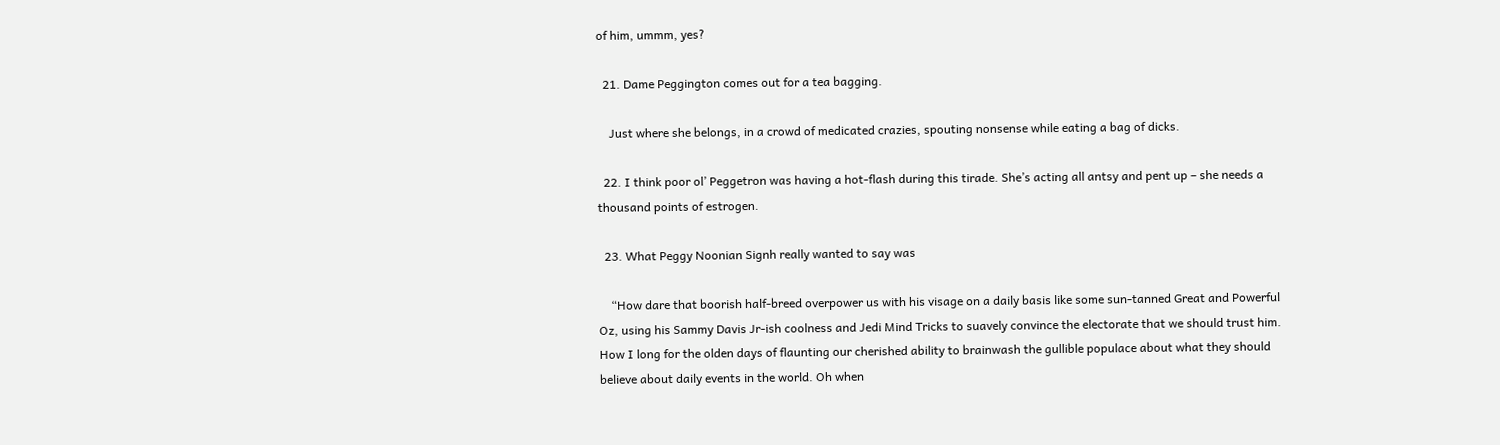of him, ummm, yes?

  21. Dame Peggington comes out for a tea bagging.

    Just where she belongs, in a crowd of medicated crazies, spouting nonsense while eating a bag of dicks.

  22. I think poor ol’ Peggetron was having a hot-flash during this tirade. She’s acting all antsy and pent up – she needs a thousand points of estrogen.

  23. What Peggy Noonian Signh really wanted to say was

    “How dare that boorish half-breed overpower us with his visage on a daily basis like some sun-tanned Great and Powerful Oz, using his Sammy Davis Jr-ish coolness and Jedi Mind Tricks to suavely convince the electorate that we should trust him. How I long for the olden days of flaunting our cherished ability to brainwash the gullible populace about what they should believe about daily events in the world. Oh when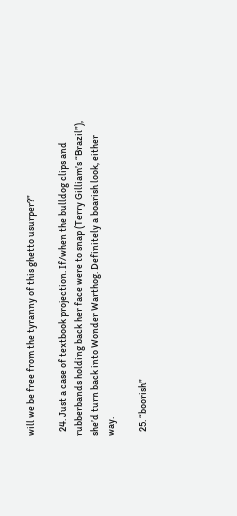will we be free from the tyranny of this ghetto usurper?”

  24. Just a case of textbook projection. If/when the bulldog clips and rubberbands holding back her face were to snap (Terry Gilliam’s “Brazil”), she’d turn back into Wonder Warthog. Definitely a boarish look, either way.

  25. “boorish”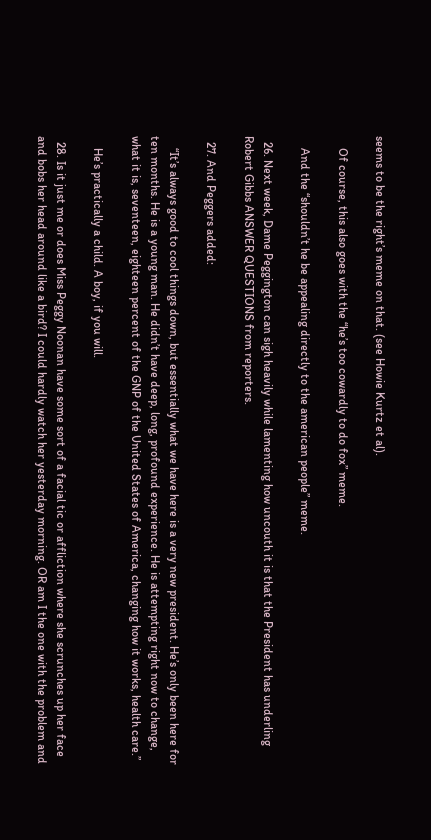seems to be the right’s meme on that. (see Howie Kurtz et al).

    Of course, this also goes with the “he’s too cowardly to do fox” meme.

    And the “shouldn’t he be appealing directly to the american people” meme.

  26. Next week, Dame Peggington can sigh heavily while lamenting how uncouth it is that the President has underling Robert Gibbs ANSWER QUESTIONS from reporters.

  27. And Peggers added:

    “It’s always good to cool things down, but essentially what we have here is a very new president. He’s only been here for ten months. He is a young man. He didn’t have deep, long, profound experience. He is attempting right now to change, what it is, seventeen, eighteen percent of the GNP of the United States of America, changing how it works, health care.”

    He’s practically a child. A boy, if you will.

  28. Is it just me or does Miss Peggy Noonan have some sort of a facial tic or affliction where she scrunches up her face and bobs her head around like a bird? I could hardly watch her yesterday morning. OR am I the one with the problem and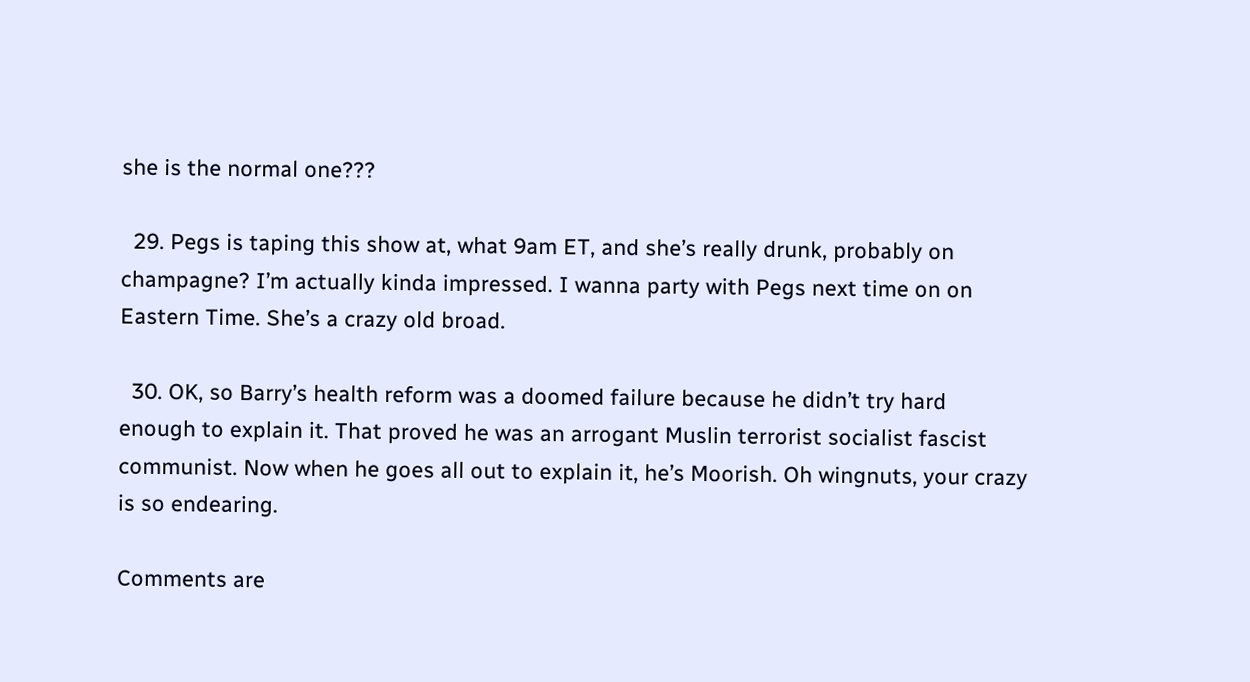she is the normal one???

  29. Pegs is taping this show at, what 9am ET, and she’s really drunk, probably on champagne? I’m actually kinda impressed. I wanna party with Pegs next time on on Eastern Time. She’s a crazy old broad.

  30. OK, so Barry’s health reform was a doomed failure because he didn’t try hard enough to explain it. That proved he was an arrogant Muslin terrorist socialist fascist communist. Now when he goes all out to explain it, he’s Moorish. Oh wingnuts, your crazy is so endearing.

Comments are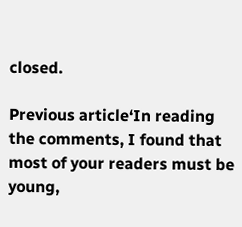closed.

Previous article‘In reading the comments, I found that most of your readers must be young,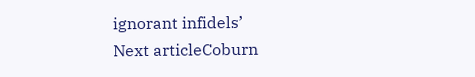ignorant infidels’
Next articleCoburn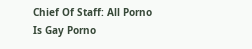Chief Of Staff: All Porno Is Gay Porno